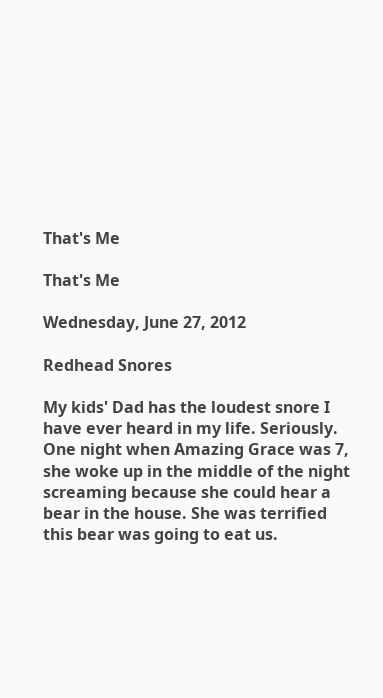That's Me

That's Me

Wednesday, June 27, 2012

Redhead Snores

My kids' Dad has the loudest snore I have ever heard in my life. Seriously. One night when Amazing Grace was 7, she woke up in the middle of the night screaming because she could hear a bear in the house. She was terrified this bear was going to eat us.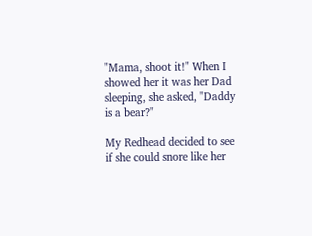"Mama, shoot it!" When I showed her it was her Dad sleeping, she asked, "Daddy is a bear?"

My Redhead decided to see if she could snore like her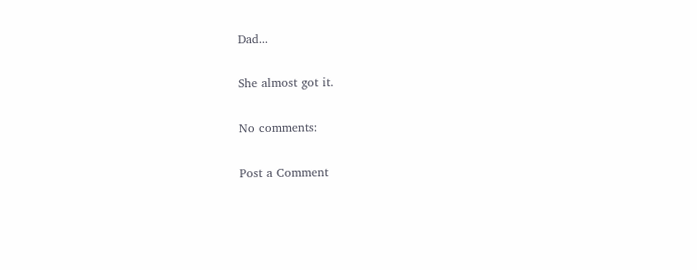Dad...

She almost got it.

No comments:

Post a Comment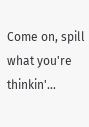Come on, spill what you're thinkin'...